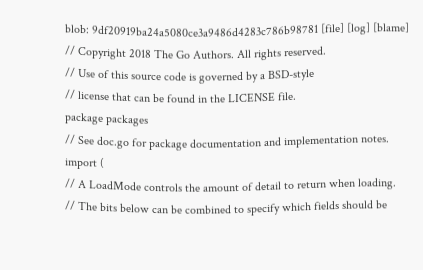blob: 9df20919ba24a5080ce3a9486d4283c786b98781 [file] [log] [blame]
// Copyright 2018 The Go Authors. All rights reserved.
// Use of this source code is governed by a BSD-style
// license that can be found in the LICENSE file.
package packages
// See doc.go for package documentation and implementation notes.
import (
// A LoadMode controls the amount of detail to return when loading.
// The bits below can be combined to specify which fields should be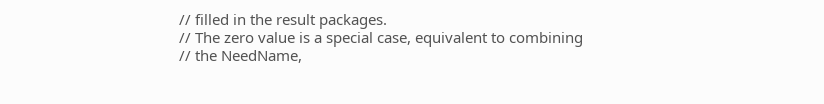// filled in the result packages.
// The zero value is a special case, equivalent to combining
// the NeedName,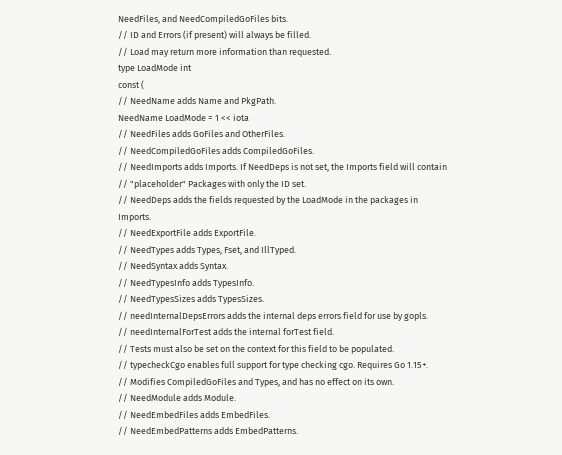NeedFiles, and NeedCompiledGoFiles bits.
// ID and Errors (if present) will always be filled.
// Load may return more information than requested.
type LoadMode int
const (
// NeedName adds Name and PkgPath.
NeedName LoadMode = 1 << iota
// NeedFiles adds GoFiles and OtherFiles.
// NeedCompiledGoFiles adds CompiledGoFiles.
// NeedImports adds Imports. If NeedDeps is not set, the Imports field will contain
// "placeholder" Packages with only the ID set.
// NeedDeps adds the fields requested by the LoadMode in the packages in Imports.
// NeedExportFile adds ExportFile.
// NeedTypes adds Types, Fset, and IllTyped.
// NeedSyntax adds Syntax.
// NeedTypesInfo adds TypesInfo.
// NeedTypesSizes adds TypesSizes.
// needInternalDepsErrors adds the internal deps errors field for use by gopls.
// needInternalForTest adds the internal forTest field.
// Tests must also be set on the context for this field to be populated.
// typecheckCgo enables full support for type checking cgo. Requires Go 1.15+.
// Modifies CompiledGoFiles and Types, and has no effect on its own.
// NeedModule adds Module.
// NeedEmbedFiles adds EmbedFiles.
// NeedEmbedPatterns adds EmbedPatterns.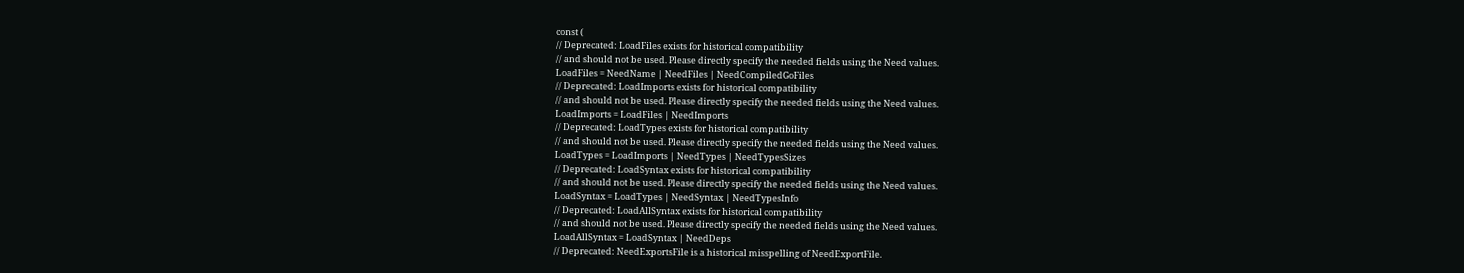const (
// Deprecated: LoadFiles exists for historical compatibility
// and should not be used. Please directly specify the needed fields using the Need values.
LoadFiles = NeedName | NeedFiles | NeedCompiledGoFiles
// Deprecated: LoadImports exists for historical compatibility
// and should not be used. Please directly specify the needed fields using the Need values.
LoadImports = LoadFiles | NeedImports
// Deprecated: LoadTypes exists for historical compatibility
// and should not be used. Please directly specify the needed fields using the Need values.
LoadTypes = LoadImports | NeedTypes | NeedTypesSizes
// Deprecated: LoadSyntax exists for historical compatibility
// and should not be used. Please directly specify the needed fields using the Need values.
LoadSyntax = LoadTypes | NeedSyntax | NeedTypesInfo
// Deprecated: LoadAllSyntax exists for historical compatibility
// and should not be used. Please directly specify the needed fields using the Need values.
LoadAllSyntax = LoadSyntax | NeedDeps
// Deprecated: NeedExportsFile is a historical misspelling of NeedExportFile.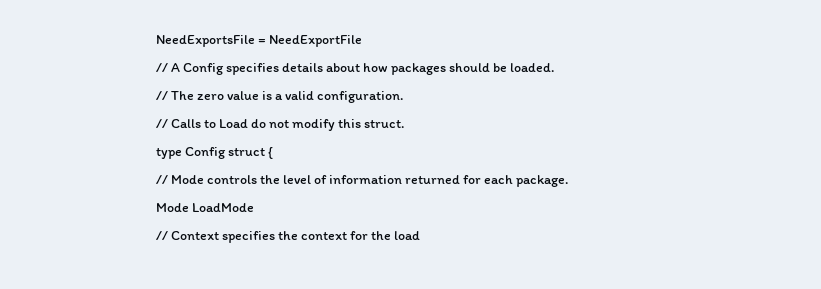NeedExportsFile = NeedExportFile
// A Config specifies details about how packages should be loaded.
// The zero value is a valid configuration.
// Calls to Load do not modify this struct.
type Config struct {
// Mode controls the level of information returned for each package.
Mode LoadMode
// Context specifies the context for the load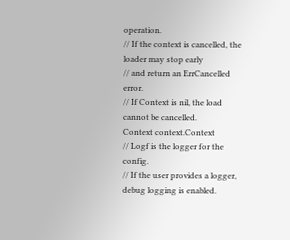operation.
// If the context is cancelled, the loader may stop early
// and return an ErrCancelled error.
// If Context is nil, the load cannot be cancelled.
Context context.Context
// Logf is the logger for the config.
// If the user provides a logger, debug logging is enabled.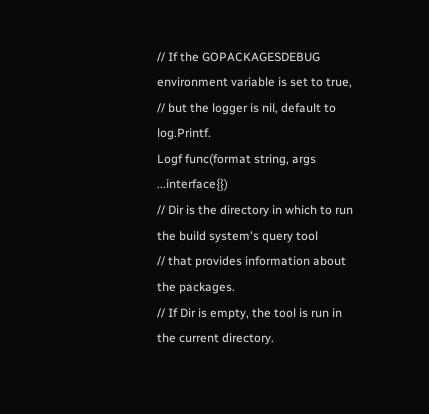// If the GOPACKAGESDEBUG environment variable is set to true,
// but the logger is nil, default to log.Printf.
Logf func(format string, args ...interface{})
// Dir is the directory in which to run the build system's query tool
// that provides information about the packages.
// If Dir is empty, the tool is run in the current directory.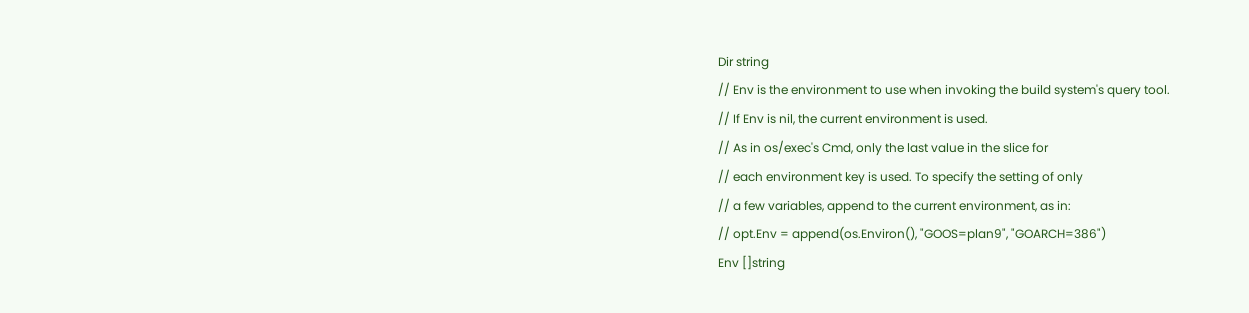Dir string
// Env is the environment to use when invoking the build system's query tool.
// If Env is nil, the current environment is used.
// As in os/exec's Cmd, only the last value in the slice for
// each environment key is used. To specify the setting of only
// a few variables, append to the current environment, as in:
// opt.Env = append(os.Environ(), "GOOS=plan9", "GOARCH=386")
Env []string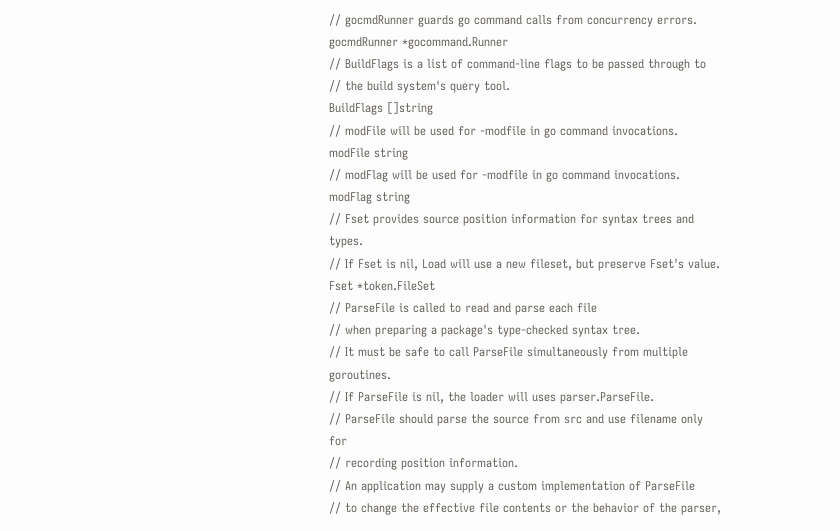// gocmdRunner guards go command calls from concurrency errors.
gocmdRunner *gocommand.Runner
// BuildFlags is a list of command-line flags to be passed through to
// the build system's query tool.
BuildFlags []string
// modFile will be used for -modfile in go command invocations.
modFile string
// modFlag will be used for -modfile in go command invocations.
modFlag string
// Fset provides source position information for syntax trees and types.
// If Fset is nil, Load will use a new fileset, but preserve Fset's value.
Fset *token.FileSet
// ParseFile is called to read and parse each file
// when preparing a package's type-checked syntax tree.
// It must be safe to call ParseFile simultaneously from multiple goroutines.
// If ParseFile is nil, the loader will uses parser.ParseFile.
// ParseFile should parse the source from src and use filename only for
// recording position information.
// An application may supply a custom implementation of ParseFile
// to change the effective file contents or the behavior of the parser,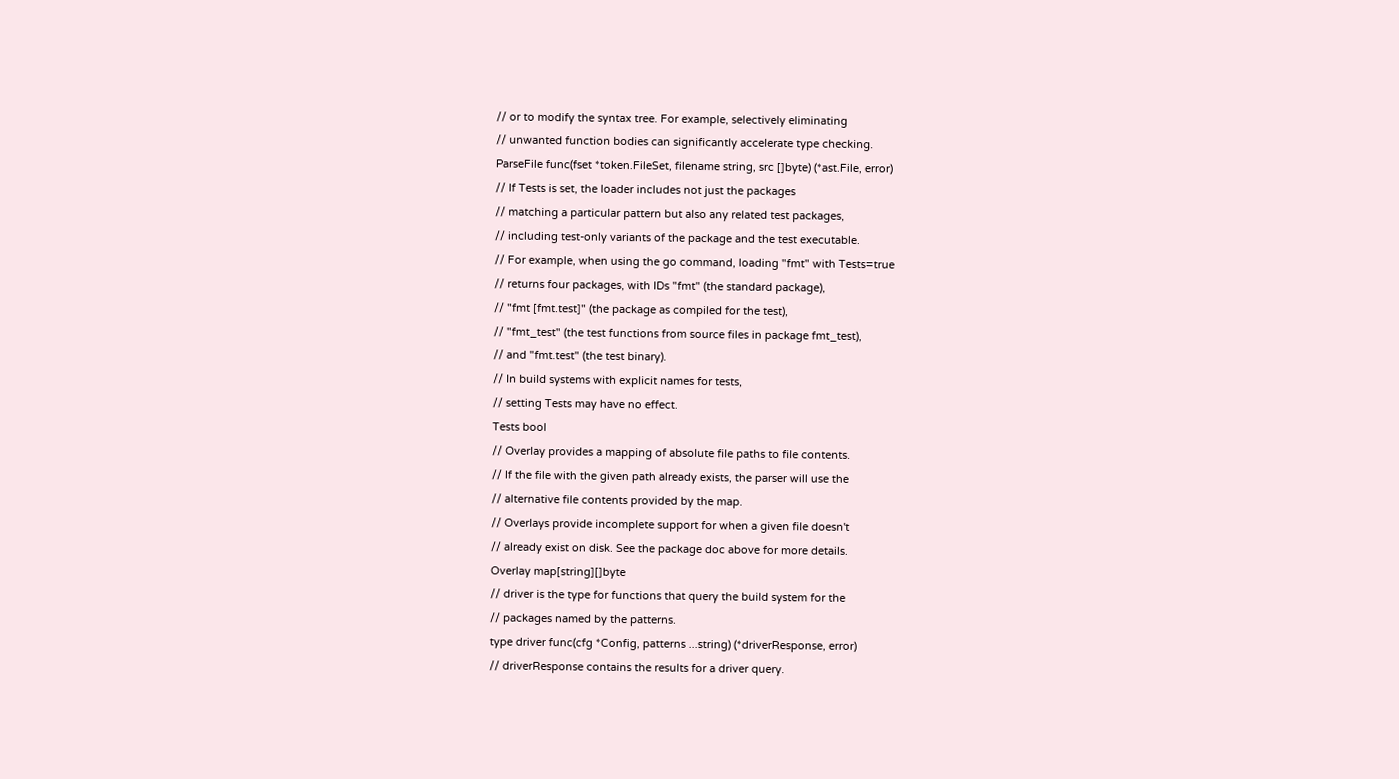// or to modify the syntax tree. For example, selectively eliminating
// unwanted function bodies can significantly accelerate type checking.
ParseFile func(fset *token.FileSet, filename string, src []byte) (*ast.File, error)
// If Tests is set, the loader includes not just the packages
// matching a particular pattern but also any related test packages,
// including test-only variants of the package and the test executable.
// For example, when using the go command, loading "fmt" with Tests=true
// returns four packages, with IDs "fmt" (the standard package),
// "fmt [fmt.test]" (the package as compiled for the test),
// "fmt_test" (the test functions from source files in package fmt_test),
// and "fmt.test" (the test binary).
// In build systems with explicit names for tests,
// setting Tests may have no effect.
Tests bool
// Overlay provides a mapping of absolute file paths to file contents.
// If the file with the given path already exists, the parser will use the
// alternative file contents provided by the map.
// Overlays provide incomplete support for when a given file doesn't
// already exist on disk. See the package doc above for more details.
Overlay map[string][]byte
// driver is the type for functions that query the build system for the
// packages named by the patterns.
type driver func(cfg *Config, patterns ...string) (*driverResponse, error)
// driverResponse contains the results for a driver query.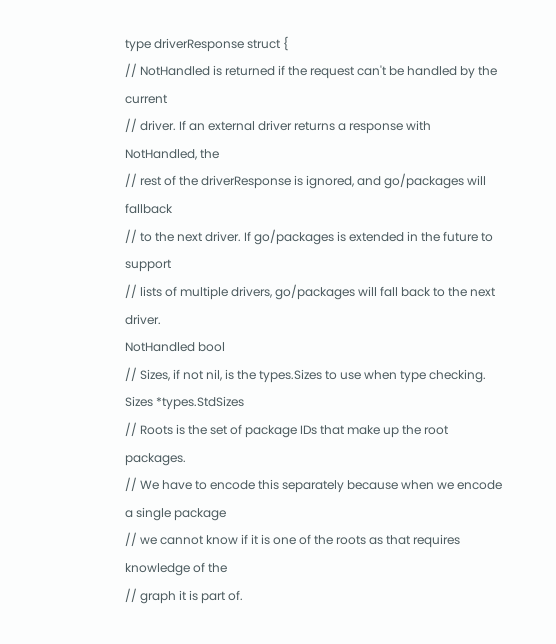type driverResponse struct {
// NotHandled is returned if the request can't be handled by the current
// driver. If an external driver returns a response with NotHandled, the
// rest of the driverResponse is ignored, and go/packages will fallback
// to the next driver. If go/packages is extended in the future to support
// lists of multiple drivers, go/packages will fall back to the next driver.
NotHandled bool
// Sizes, if not nil, is the types.Sizes to use when type checking.
Sizes *types.StdSizes
// Roots is the set of package IDs that make up the root packages.
// We have to encode this separately because when we encode a single package
// we cannot know if it is one of the roots as that requires knowledge of the
// graph it is part of.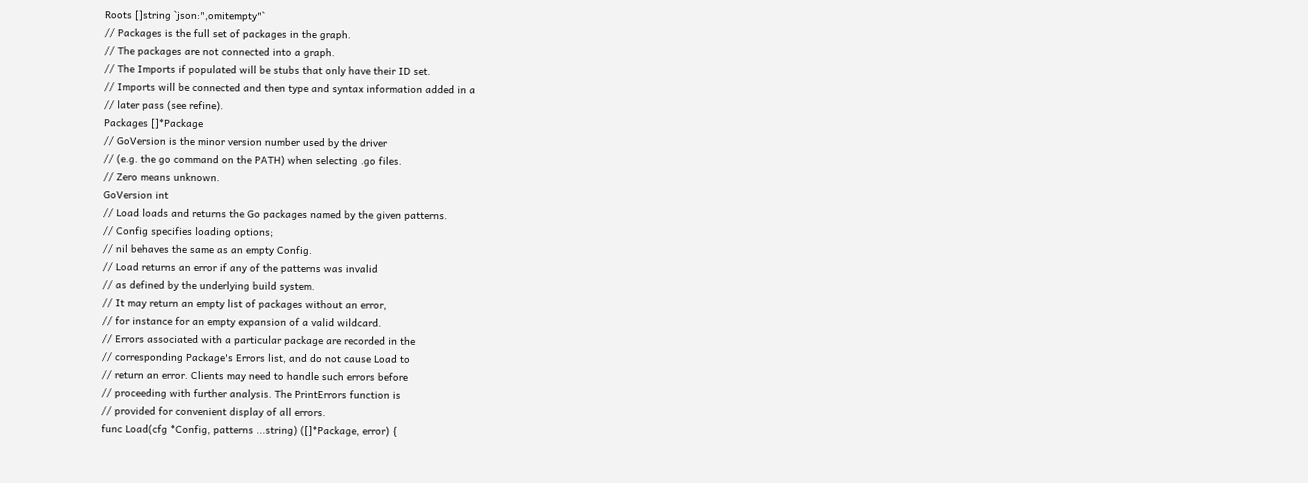Roots []string `json:",omitempty"`
// Packages is the full set of packages in the graph.
// The packages are not connected into a graph.
// The Imports if populated will be stubs that only have their ID set.
// Imports will be connected and then type and syntax information added in a
// later pass (see refine).
Packages []*Package
// GoVersion is the minor version number used by the driver
// (e.g. the go command on the PATH) when selecting .go files.
// Zero means unknown.
GoVersion int
// Load loads and returns the Go packages named by the given patterns.
// Config specifies loading options;
// nil behaves the same as an empty Config.
// Load returns an error if any of the patterns was invalid
// as defined by the underlying build system.
// It may return an empty list of packages without an error,
// for instance for an empty expansion of a valid wildcard.
// Errors associated with a particular package are recorded in the
// corresponding Package's Errors list, and do not cause Load to
// return an error. Clients may need to handle such errors before
// proceeding with further analysis. The PrintErrors function is
// provided for convenient display of all errors.
func Load(cfg *Config, patterns ...string) ([]*Package, error) {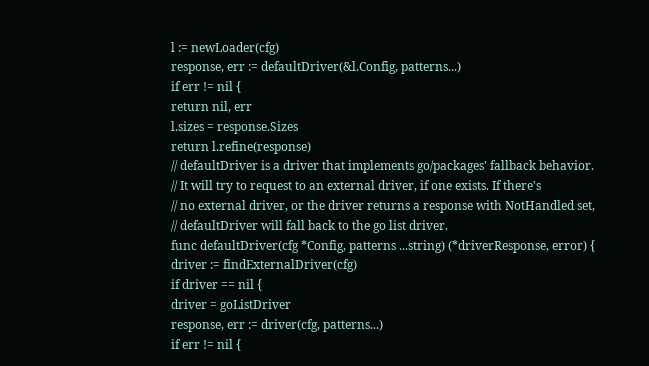l := newLoader(cfg)
response, err := defaultDriver(&l.Config, patterns...)
if err != nil {
return nil, err
l.sizes = response.Sizes
return l.refine(response)
// defaultDriver is a driver that implements go/packages' fallback behavior.
// It will try to request to an external driver, if one exists. If there's
// no external driver, or the driver returns a response with NotHandled set,
// defaultDriver will fall back to the go list driver.
func defaultDriver(cfg *Config, patterns ...string) (*driverResponse, error) {
driver := findExternalDriver(cfg)
if driver == nil {
driver = goListDriver
response, err := driver(cfg, patterns...)
if err != nil {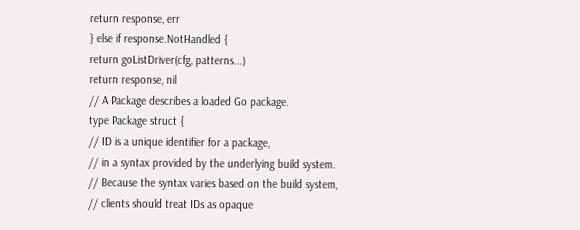return response, err
} else if response.NotHandled {
return goListDriver(cfg, patterns...)
return response, nil
// A Package describes a loaded Go package.
type Package struct {
// ID is a unique identifier for a package,
// in a syntax provided by the underlying build system.
// Because the syntax varies based on the build system,
// clients should treat IDs as opaque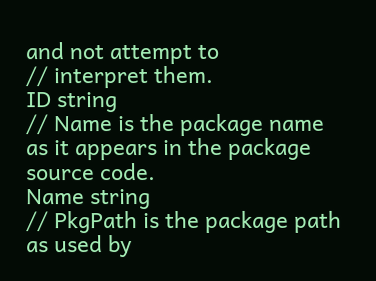and not attempt to
// interpret them.
ID string
// Name is the package name as it appears in the package source code.
Name string
// PkgPath is the package path as used by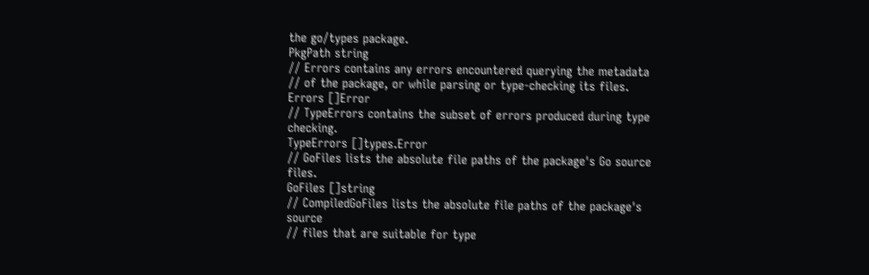the go/types package.
PkgPath string
// Errors contains any errors encountered querying the metadata
// of the package, or while parsing or type-checking its files.
Errors []Error
// TypeErrors contains the subset of errors produced during type checking.
TypeErrors []types.Error
// GoFiles lists the absolute file paths of the package's Go source files.
GoFiles []string
// CompiledGoFiles lists the absolute file paths of the package's source
// files that are suitable for type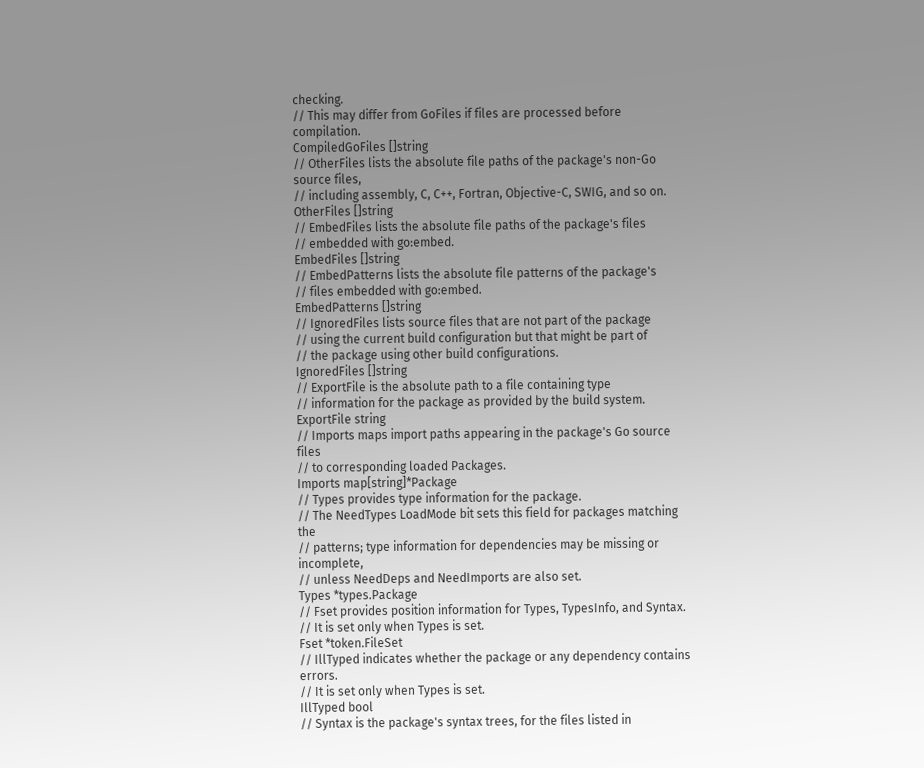checking.
// This may differ from GoFiles if files are processed before compilation.
CompiledGoFiles []string
// OtherFiles lists the absolute file paths of the package's non-Go source files,
// including assembly, C, C++, Fortran, Objective-C, SWIG, and so on.
OtherFiles []string
// EmbedFiles lists the absolute file paths of the package's files
// embedded with go:embed.
EmbedFiles []string
// EmbedPatterns lists the absolute file patterns of the package's
// files embedded with go:embed.
EmbedPatterns []string
// IgnoredFiles lists source files that are not part of the package
// using the current build configuration but that might be part of
// the package using other build configurations.
IgnoredFiles []string
// ExportFile is the absolute path to a file containing type
// information for the package as provided by the build system.
ExportFile string
// Imports maps import paths appearing in the package's Go source files
// to corresponding loaded Packages.
Imports map[string]*Package
// Types provides type information for the package.
// The NeedTypes LoadMode bit sets this field for packages matching the
// patterns; type information for dependencies may be missing or incomplete,
// unless NeedDeps and NeedImports are also set.
Types *types.Package
// Fset provides position information for Types, TypesInfo, and Syntax.
// It is set only when Types is set.
Fset *token.FileSet
// IllTyped indicates whether the package or any dependency contains errors.
// It is set only when Types is set.
IllTyped bool
// Syntax is the package's syntax trees, for the files listed in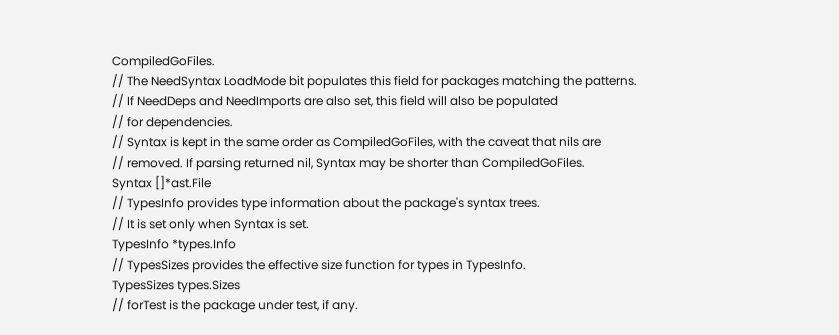CompiledGoFiles.
// The NeedSyntax LoadMode bit populates this field for packages matching the patterns.
// If NeedDeps and NeedImports are also set, this field will also be populated
// for dependencies.
// Syntax is kept in the same order as CompiledGoFiles, with the caveat that nils are
// removed. If parsing returned nil, Syntax may be shorter than CompiledGoFiles.
Syntax []*ast.File
// TypesInfo provides type information about the package's syntax trees.
// It is set only when Syntax is set.
TypesInfo *types.Info
// TypesSizes provides the effective size function for types in TypesInfo.
TypesSizes types.Sizes
// forTest is the package under test, if any.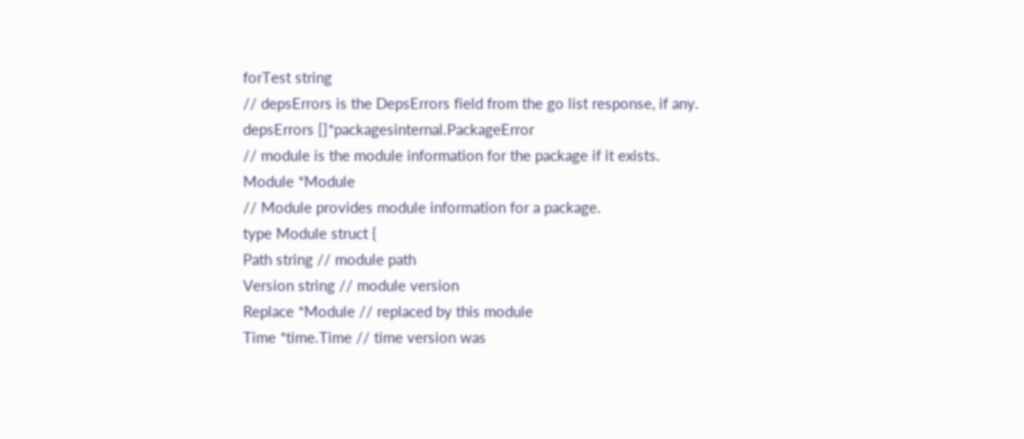forTest string
// depsErrors is the DepsErrors field from the go list response, if any.
depsErrors []*packagesinternal.PackageError
// module is the module information for the package if it exists.
Module *Module
// Module provides module information for a package.
type Module struct {
Path string // module path
Version string // module version
Replace *Module // replaced by this module
Time *time.Time // time version was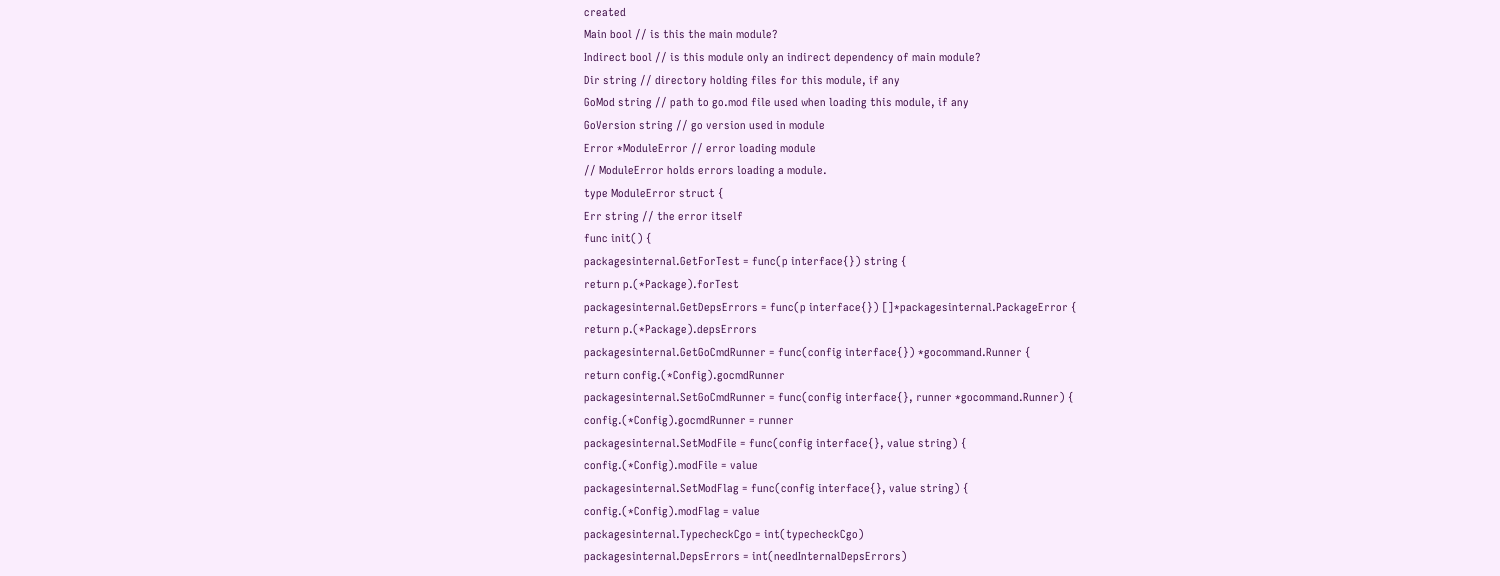created
Main bool // is this the main module?
Indirect bool // is this module only an indirect dependency of main module?
Dir string // directory holding files for this module, if any
GoMod string // path to go.mod file used when loading this module, if any
GoVersion string // go version used in module
Error *ModuleError // error loading module
// ModuleError holds errors loading a module.
type ModuleError struct {
Err string // the error itself
func init() {
packagesinternal.GetForTest = func(p interface{}) string {
return p.(*Package).forTest
packagesinternal.GetDepsErrors = func(p interface{}) []*packagesinternal.PackageError {
return p.(*Package).depsErrors
packagesinternal.GetGoCmdRunner = func(config interface{}) *gocommand.Runner {
return config.(*Config).gocmdRunner
packagesinternal.SetGoCmdRunner = func(config interface{}, runner *gocommand.Runner) {
config.(*Config).gocmdRunner = runner
packagesinternal.SetModFile = func(config interface{}, value string) {
config.(*Config).modFile = value
packagesinternal.SetModFlag = func(config interface{}, value string) {
config.(*Config).modFlag = value
packagesinternal.TypecheckCgo = int(typecheckCgo)
packagesinternal.DepsErrors = int(needInternalDepsErrors)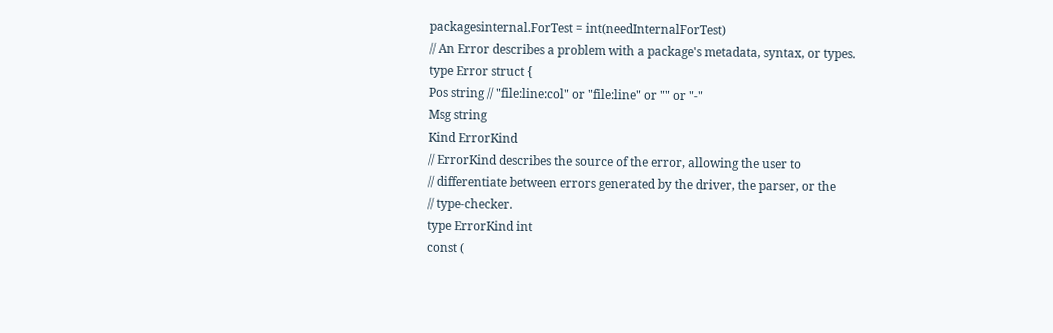packagesinternal.ForTest = int(needInternalForTest)
// An Error describes a problem with a package's metadata, syntax, or types.
type Error struct {
Pos string // "file:line:col" or "file:line" or "" or "-"
Msg string
Kind ErrorKind
// ErrorKind describes the source of the error, allowing the user to
// differentiate between errors generated by the driver, the parser, or the
// type-checker.
type ErrorKind int
const (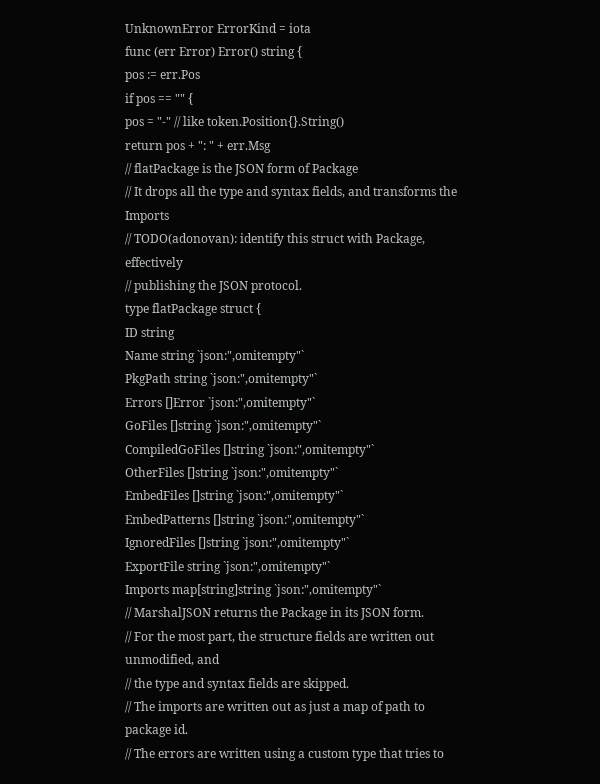UnknownError ErrorKind = iota
func (err Error) Error() string {
pos := err.Pos
if pos == "" {
pos = "-" // like token.Position{}.String()
return pos + ": " + err.Msg
// flatPackage is the JSON form of Package
// It drops all the type and syntax fields, and transforms the Imports
// TODO(adonovan): identify this struct with Package, effectively
// publishing the JSON protocol.
type flatPackage struct {
ID string
Name string `json:",omitempty"`
PkgPath string `json:",omitempty"`
Errors []Error `json:",omitempty"`
GoFiles []string `json:",omitempty"`
CompiledGoFiles []string `json:",omitempty"`
OtherFiles []string `json:",omitempty"`
EmbedFiles []string `json:",omitempty"`
EmbedPatterns []string `json:",omitempty"`
IgnoredFiles []string `json:",omitempty"`
ExportFile string `json:",omitempty"`
Imports map[string]string `json:",omitempty"`
// MarshalJSON returns the Package in its JSON form.
// For the most part, the structure fields are written out unmodified, and
// the type and syntax fields are skipped.
// The imports are written out as just a map of path to package id.
// The errors are written using a custom type that tries to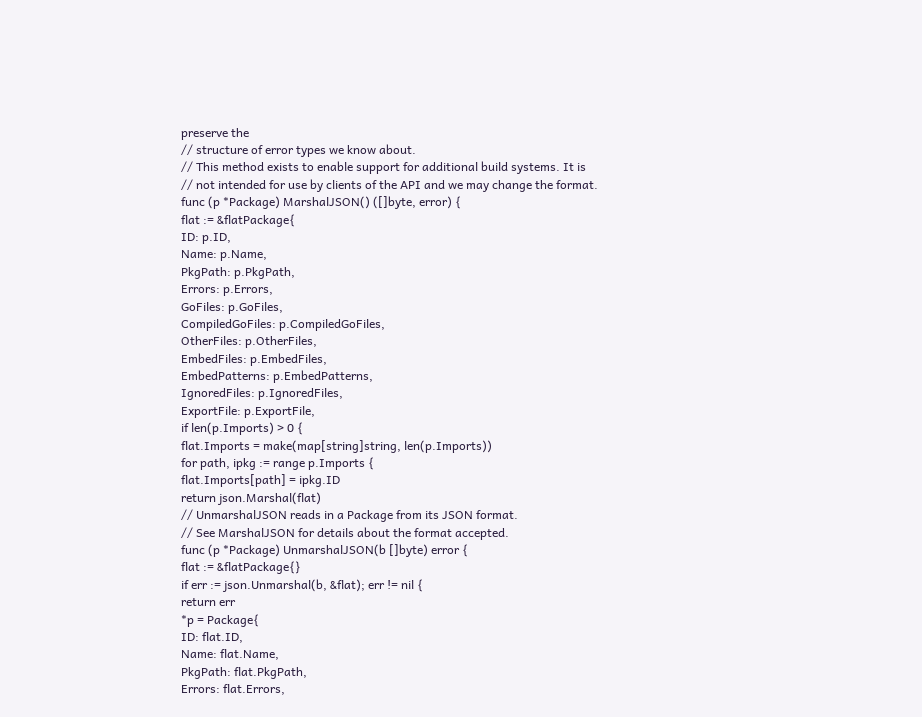preserve the
// structure of error types we know about.
// This method exists to enable support for additional build systems. It is
// not intended for use by clients of the API and we may change the format.
func (p *Package) MarshalJSON() ([]byte, error) {
flat := &flatPackage{
ID: p.ID,
Name: p.Name,
PkgPath: p.PkgPath,
Errors: p.Errors,
GoFiles: p.GoFiles,
CompiledGoFiles: p.CompiledGoFiles,
OtherFiles: p.OtherFiles,
EmbedFiles: p.EmbedFiles,
EmbedPatterns: p.EmbedPatterns,
IgnoredFiles: p.IgnoredFiles,
ExportFile: p.ExportFile,
if len(p.Imports) > 0 {
flat.Imports = make(map[string]string, len(p.Imports))
for path, ipkg := range p.Imports {
flat.Imports[path] = ipkg.ID
return json.Marshal(flat)
// UnmarshalJSON reads in a Package from its JSON format.
// See MarshalJSON for details about the format accepted.
func (p *Package) UnmarshalJSON(b []byte) error {
flat := &flatPackage{}
if err := json.Unmarshal(b, &flat); err != nil {
return err
*p = Package{
ID: flat.ID,
Name: flat.Name,
PkgPath: flat.PkgPath,
Errors: flat.Errors,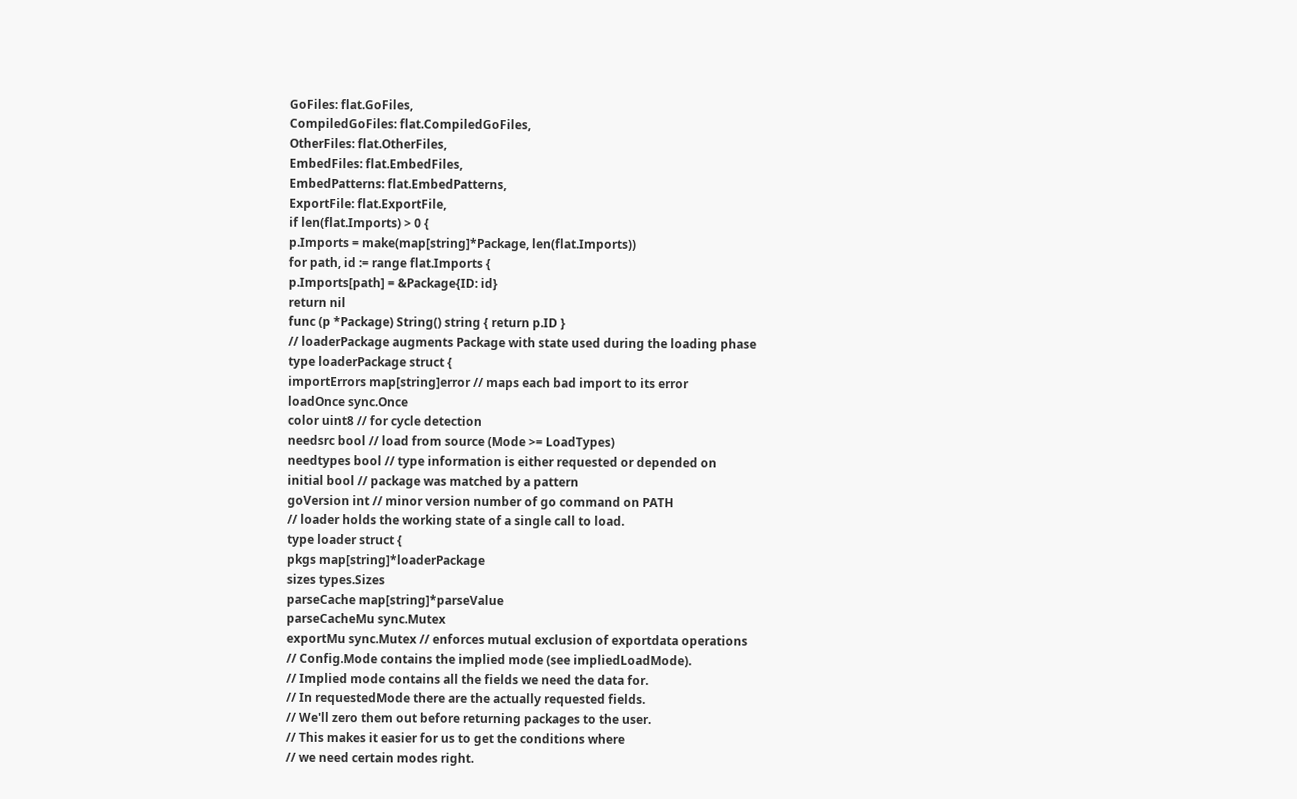GoFiles: flat.GoFiles,
CompiledGoFiles: flat.CompiledGoFiles,
OtherFiles: flat.OtherFiles,
EmbedFiles: flat.EmbedFiles,
EmbedPatterns: flat.EmbedPatterns,
ExportFile: flat.ExportFile,
if len(flat.Imports) > 0 {
p.Imports = make(map[string]*Package, len(flat.Imports))
for path, id := range flat.Imports {
p.Imports[path] = &Package{ID: id}
return nil
func (p *Package) String() string { return p.ID }
// loaderPackage augments Package with state used during the loading phase
type loaderPackage struct {
importErrors map[string]error // maps each bad import to its error
loadOnce sync.Once
color uint8 // for cycle detection
needsrc bool // load from source (Mode >= LoadTypes)
needtypes bool // type information is either requested or depended on
initial bool // package was matched by a pattern
goVersion int // minor version number of go command on PATH
// loader holds the working state of a single call to load.
type loader struct {
pkgs map[string]*loaderPackage
sizes types.Sizes
parseCache map[string]*parseValue
parseCacheMu sync.Mutex
exportMu sync.Mutex // enforces mutual exclusion of exportdata operations
// Config.Mode contains the implied mode (see impliedLoadMode).
// Implied mode contains all the fields we need the data for.
// In requestedMode there are the actually requested fields.
// We'll zero them out before returning packages to the user.
// This makes it easier for us to get the conditions where
// we need certain modes right.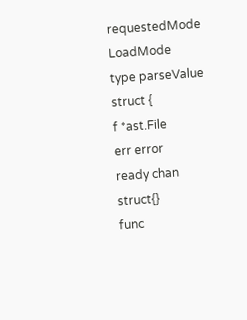requestedMode LoadMode
type parseValue struct {
f *ast.File
err error
ready chan struct{}
func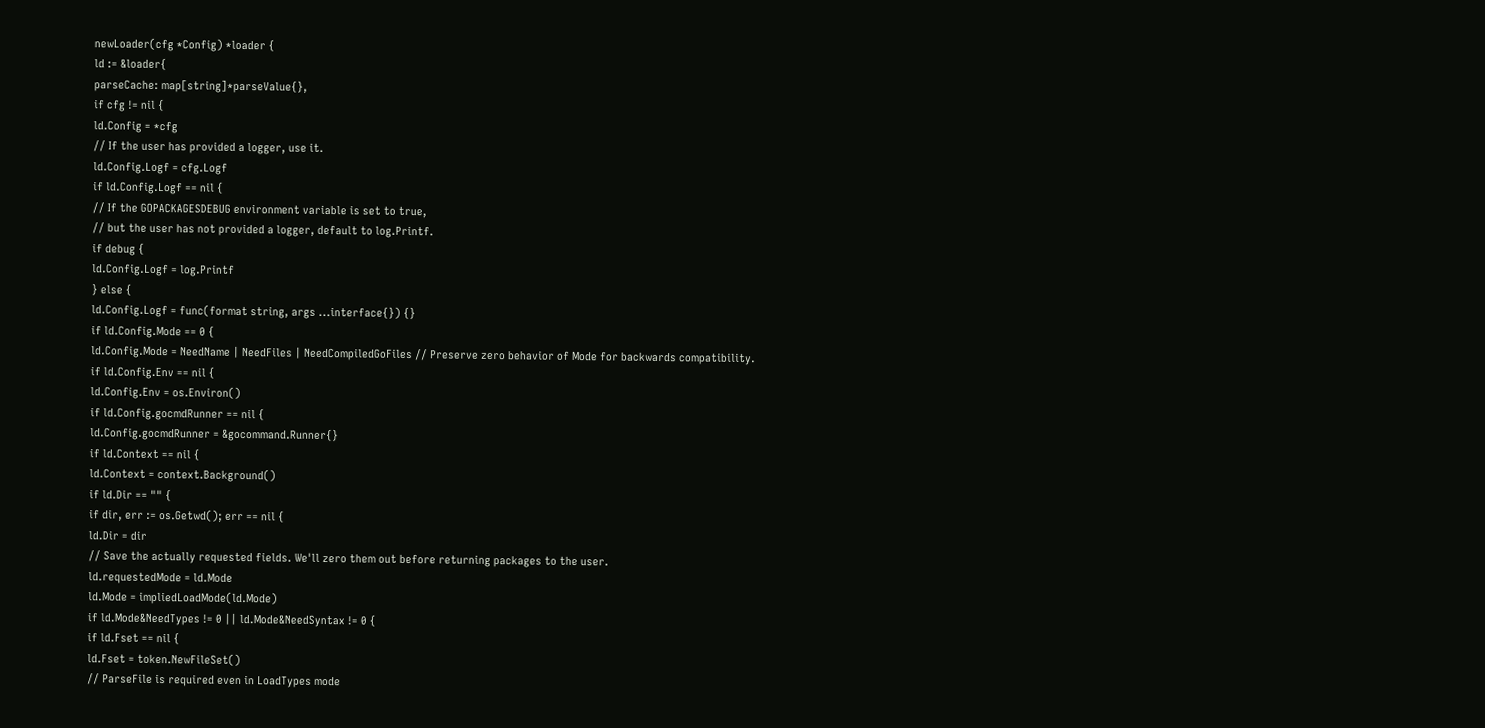newLoader(cfg *Config) *loader {
ld := &loader{
parseCache: map[string]*parseValue{},
if cfg != nil {
ld.Config = *cfg
// If the user has provided a logger, use it.
ld.Config.Logf = cfg.Logf
if ld.Config.Logf == nil {
// If the GOPACKAGESDEBUG environment variable is set to true,
// but the user has not provided a logger, default to log.Printf.
if debug {
ld.Config.Logf = log.Printf
} else {
ld.Config.Logf = func(format string, args ...interface{}) {}
if ld.Config.Mode == 0 {
ld.Config.Mode = NeedName | NeedFiles | NeedCompiledGoFiles // Preserve zero behavior of Mode for backwards compatibility.
if ld.Config.Env == nil {
ld.Config.Env = os.Environ()
if ld.Config.gocmdRunner == nil {
ld.Config.gocmdRunner = &gocommand.Runner{}
if ld.Context == nil {
ld.Context = context.Background()
if ld.Dir == "" {
if dir, err := os.Getwd(); err == nil {
ld.Dir = dir
// Save the actually requested fields. We'll zero them out before returning packages to the user.
ld.requestedMode = ld.Mode
ld.Mode = impliedLoadMode(ld.Mode)
if ld.Mode&NeedTypes != 0 || ld.Mode&NeedSyntax != 0 {
if ld.Fset == nil {
ld.Fset = token.NewFileSet()
// ParseFile is required even in LoadTypes mode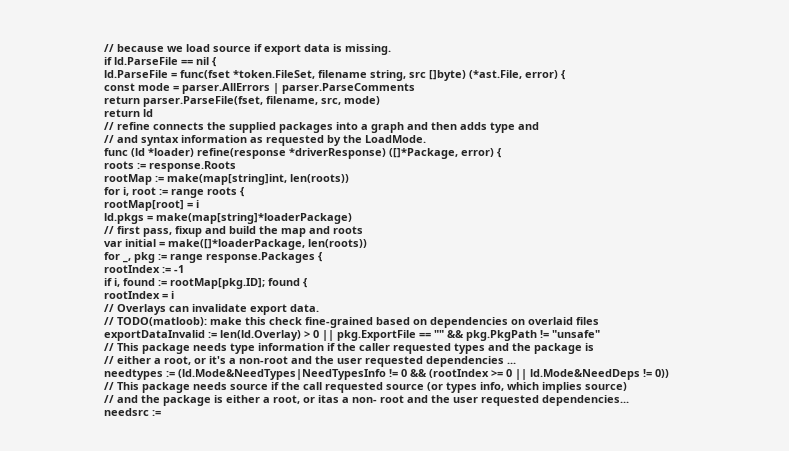// because we load source if export data is missing.
if ld.ParseFile == nil {
ld.ParseFile = func(fset *token.FileSet, filename string, src []byte) (*ast.File, error) {
const mode = parser.AllErrors | parser.ParseComments
return parser.ParseFile(fset, filename, src, mode)
return ld
// refine connects the supplied packages into a graph and then adds type and
// and syntax information as requested by the LoadMode.
func (ld *loader) refine(response *driverResponse) ([]*Package, error) {
roots := response.Roots
rootMap := make(map[string]int, len(roots))
for i, root := range roots {
rootMap[root] = i
ld.pkgs = make(map[string]*loaderPackage)
// first pass, fixup and build the map and roots
var initial = make([]*loaderPackage, len(roots))
for _, pkg := range response.Packages {
rootIndex := -1
if i, found := rootMap[pkg.ID]; found {
rootIndex = i
// Overlays can invalidate export data.
// TODO(matloob): make this check fine-grained based on dependencies on overlaid files
exportDataInvalid := len(ld.Overlay) > 0 || pkg.ExportFile == "" && pkg.PkgPath != "unsafe"
// This package needs type information if the caller requested types and the package is
// either a root, or it's a non-root and the user requested dependencies ...
needtypes := (ld.Mode&NeedTypes|NeedTypesInfo != 0 && (rootIndex >= 0 || ld.Mode&NeedDeps != 0))
// This package needs source if the call requested source (or types info, which implies source)
// and the package is either a root, or itas a non- root and the user requested dependencies...
needsrc :=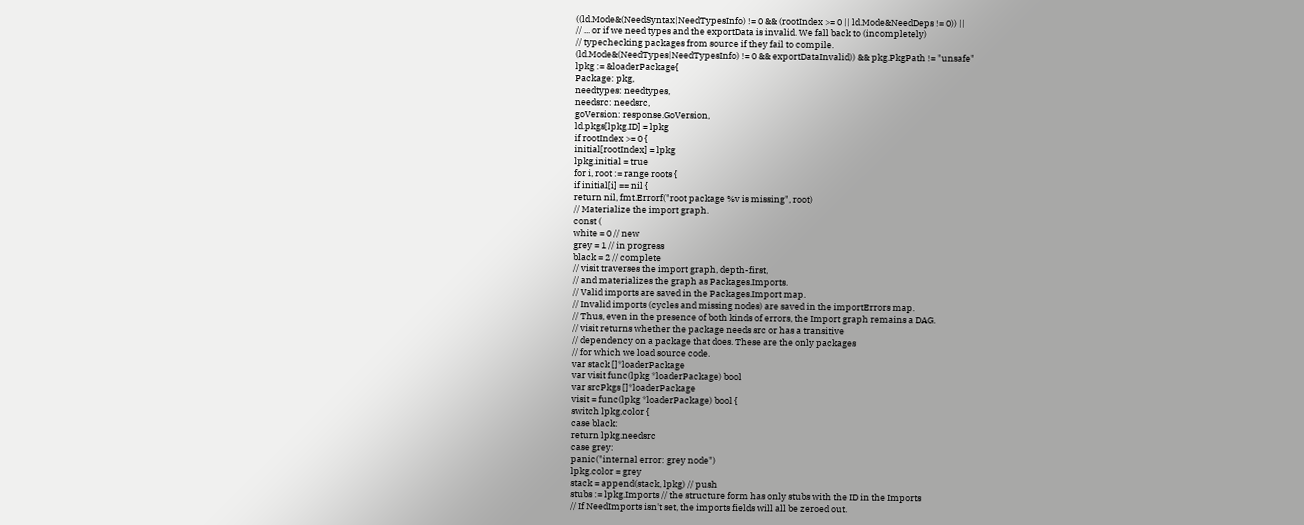((ld.Mode&(NeedSyntax|NeedTypesInfo) != 0 && (rootIndex >= 0 || ld.Mode&NeedDeps != 0)) ||
// ... or if we need types and the exportData is invalid. We fall back to (incompletely)
// typechecking packages from source if they fail to compile.
(ld.Mode&(NeedTypes|NeedTypesInfo) != 0 && exportDataInvalid)) && pkg.PkgPath != "unsafe"
lpkg := &loaderPackage{
Package: pkg,
needtypes: needtypes,
needsrc: needsrc,
goVersion: response.GoVersion,
ld.pkgs[lpkg.ID] = lpkg
if rootIndex >= 0 {
initial[rootIndex] = lpkg
lpkg.initial = true
for i, root := range roots {
if initial[i] == nil {
return nil, fmt.Errorf("root package %v is missing", root)
// Materialize the import graph.
const (
white = 0 // new
grey = 1 // in progress
black = 2 // complete
// visit traverses the import graph, depth-first,
// and materializes the graph as Packages.Imports.
// Valid imports are saved in the Packages.Import map.
// Invalid imports (cycles and missing nodes) are saved in the importErrors map.
// Thus, even in the presence of both kinds of errors, the Import graph remains a DAG.
// visit returns whether the package needs src or has a transitive
// dependency on a package that does. These are the only packages
// for which we load source code.
var stack []*loaderPackage
var visit func(lpkg *loaderPackage) bool
var srcPkgs []*loaderPackage
visit = func(lpkg *loaderPackage) bool {
switch lpkg.color {
case black:
return lpkg.needsrc
case grey:
panic("internal error: grey node")
lpkg.color = grey
stack = append(stack, lpkg) // push
stubs := lpkg.Imports // the structure form has only stubs with the ID in the Imports
// If NeedImports isn't set, the imports fields will all be zeroed out.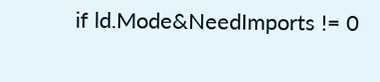if ld.Mode&NeedImports != 0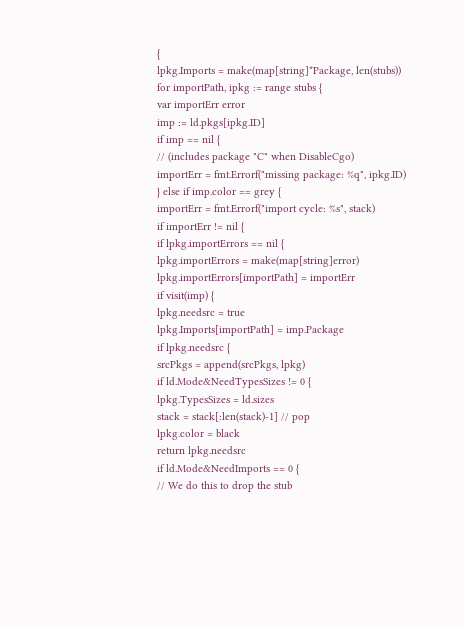{
lpkg.Imports = make(map[string]*Package, len(stubs))
for importPath, ipkg := range stubs {
var importErr error
imp := ld.pkgs[ipkg.ID]
if imp == nil {
// (includes package "C" when DisableCgo)
importErr = fmt.Errorf("missing package: %q", ipkg.ID)
} else if imp.color == grey {
importErr = fmt.Errorf("import cycle: %s", stack)
if importErr != nil {
if lpkg.importErrors == nil {
lpkg.importErrors = make(map[string]error)
lpkg.importErrors[importPath] = importErr
if visit(imp) {
lpkg.needsrc = true
lpkg.Imports[importPath] = imp.Package
if lpkg.needsrc {
srcPkgs = append(srcPkgs, lpkg)
if ld.Mode&NeedTypesSizes != 0 {
lpkg.TypesSizes = ld.sizes
stack = stack[:len(stack)-1] // pop
lpkg.color = black
return lpkg.needsrc
if ld.Mode&NeedImports == 0 {
// We do this to drop the stub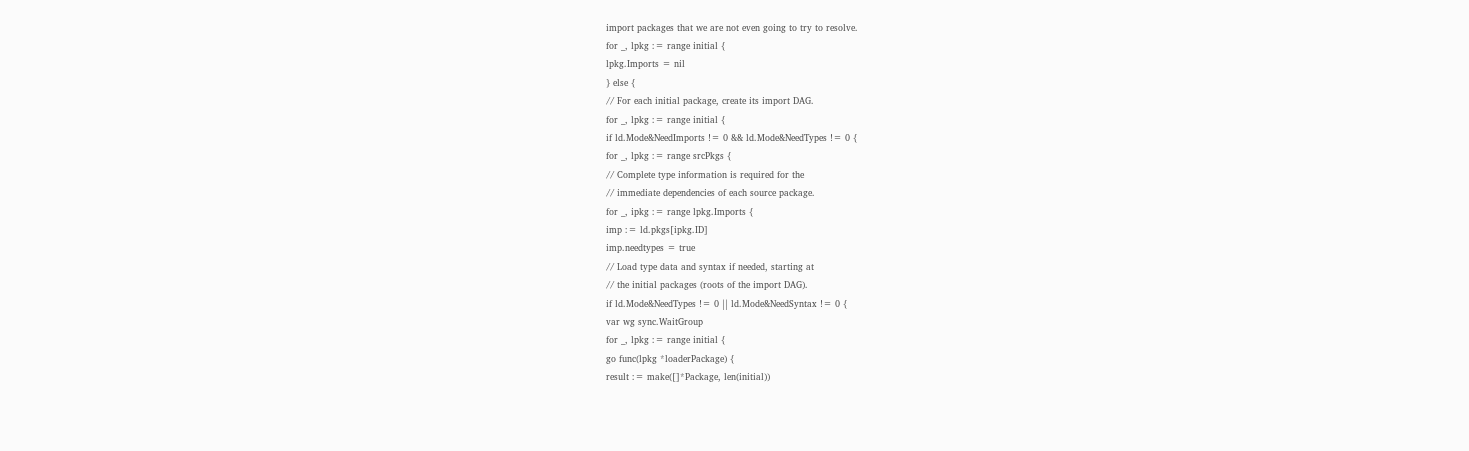import packages that we are not even going to try to resolve.
for _, lpkg := range initial {
lpkg.Imports = nil
} else {
// For each initial package, create its import DAG.
for _, lpkg := range initial {
if ld.Mode&NeedImports != 0 && ld.Mode&NeedTypes != 0 {
for _, lpkg := range srcPkgs {
// Complete type information is required for the
// immediate dependencies of each source package.
for _, ipkg := range lpkg.Imports {
imp := ld.pkgs[ipkg.ID]
imp.needtypes = true
// Load type data and syntax if needed, starting at
// the initial packages (roots of the import DAG).
if ld.Mode&NeedTypes != 0 || ld.Mode&NeedSyntax != 0 {
var wg sync.WaitGroup
for _, lpkg := range initial {
go func(lpkg *loaderPackage) {
result := make([]*Package, len(initial))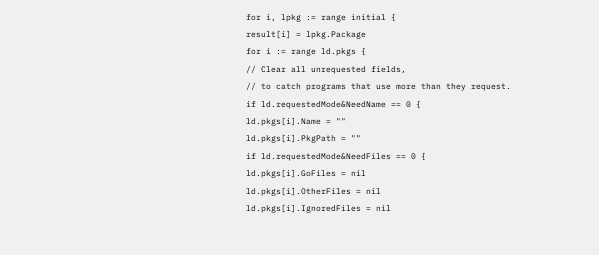for i, lpkg := range initial {
result[i] = lpkg.Package
for i := range ld.pkgs {
// Clear all unrequested fields,
// to catch programs that use more than they request.
if ld.requestedMode&NeedName == 0 {
ld.pkgs[i].Name = ""
ld.pkgs[i].PkgPath = ""
if ld.requestedMode&NeedFiles == 0 {
ld.pkgs[i].GoFiles = nil
ld.pkgs[i].OtherFiles = nil
ld.pkgs[i].IgnoredFiles = nil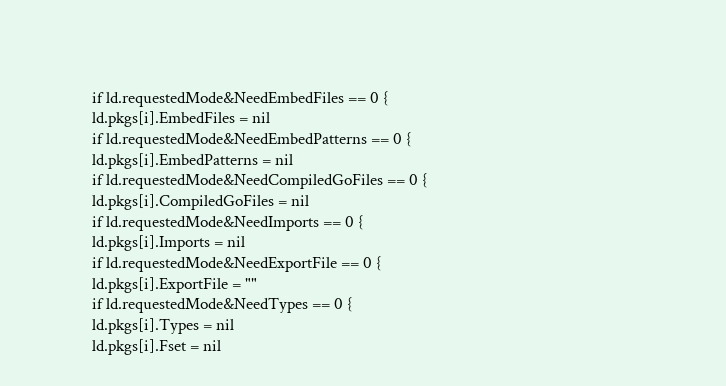if ld.requestedMode&NeedEmbedFiles == 0 {
ld.pkgs[i].EmbedFiles = nil
if ld.requestedMode&NeedEmbedPatterns == 0 {
ld.pkgs[i].EmbedPatterns = nil
if ld.requestedMode&NeedCompiledGoFiles == 0 {
ld.pkgs[i].CompiledGoFiles = nil
if ld.requestedMode&NeedImports == 0 {
ld.pkgs[i].Imports = nil
if ld.requestedMode&NeedExportFile == 0 {
ld.pkgs[i].ExportFile = ""
if ld.requestedMode&NeedTypes == 0 {
ld.pkgs[i].Types = nil
ld.pkgs[i].Fset = nil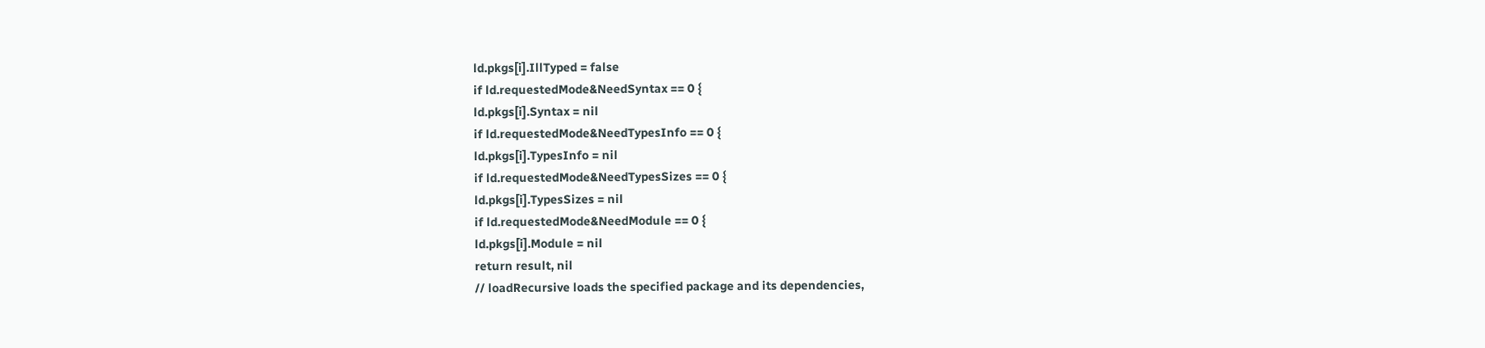ld.pkgs[i].IllTyped = false
if ld.requestedMode&NeedSyntax == 0 {
ld.pkgs[i].Syntax = nil
if ld.requestedMode&NeedTypesInfo == 0 {
ld.pkgs[i].TypesInfo = nil
if ld.requestedMode&NeedTypesSizes == 0 {
ld.pkgs[i].TypesSizes = nil
if ld.requestedMode&NeedModule == 0 {
ld.pkgs[i].Module = nil
return result, nil
// loadRecursive loads the specified package and its dependencies,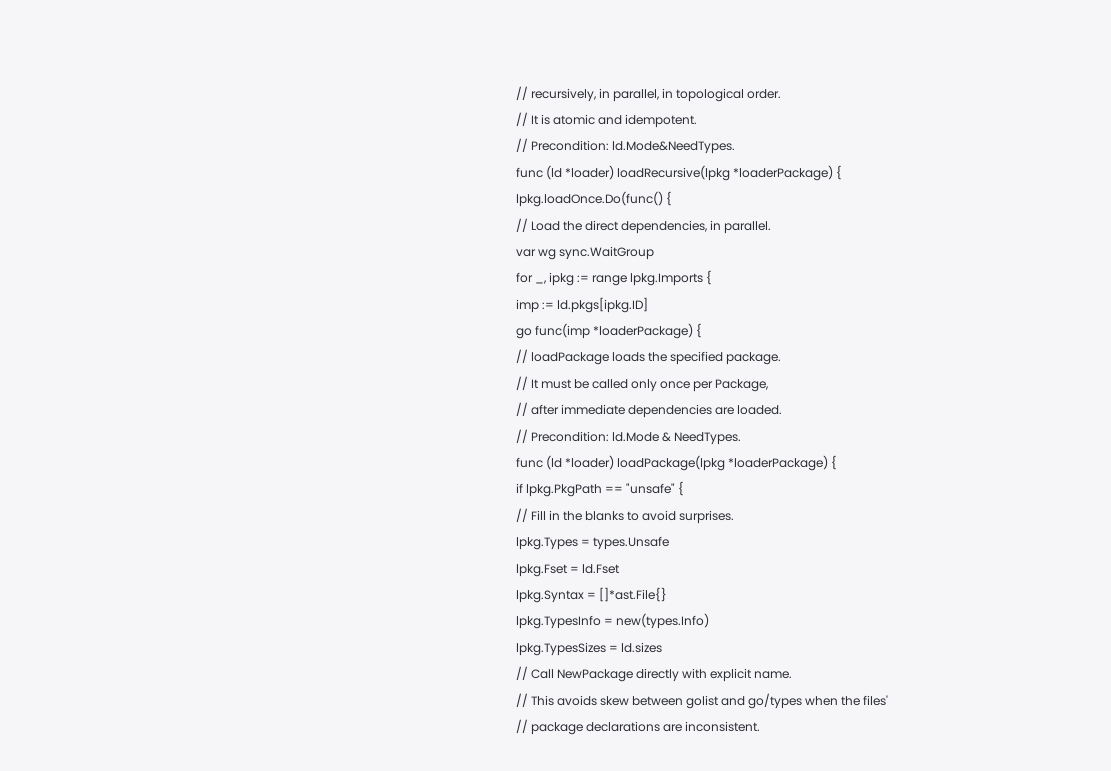// recursively, in parallel, in topological order.
// It is atomic and idempotent.
// Precondition: ld.Mode&NeedTypes.
func (ld *loader) loadRecursive(lpkg *loaderPackage) {
lpkg.loadOnce.Do(func() {
// Load the direct dependencies, in parallel.
var wg sync.WaitGroup
for _, ipkg := range lpkg.Imports {
imp := ld.pkgs[ipkg.ID]
go func(imp *loaderPackage) {
// loadPackage loads the specified package.
// It must be called only once per Package,
// after immediate dependencies are loaded.
// Precondition: ld.Mode & NeedTypes.
func (ld *loader) loadPackage(lpkg *loaderPackage) {
if lpkg.PkgPath == "unsafe" {
// Fill in the blanks to avoid surprises.
lpkg.Types = types.Unsafe
lpkg.Fset = ld.Fset
lpkg.Syntax = []*ast.File{}
lpkg.TypesInfo = new(types.Info)
lpkg.TypesSizes = ld.sizes
// Call NewPackage directly with explicit name.
// This avoids skew between golist and go/types when the files'
// package declarations are inconsistent.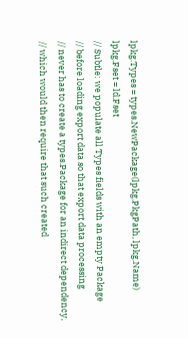lpkg.Types = types.NewPackage(lpkg.PkgPath, lpkg.Name)
lpkg.Fset = ld.Fset
// Subtle: we populate all Types fields with an empty Package
// before loading export data so that export data processing
// never has to create a types.Package for an indirect dependency,
// which would then require that such created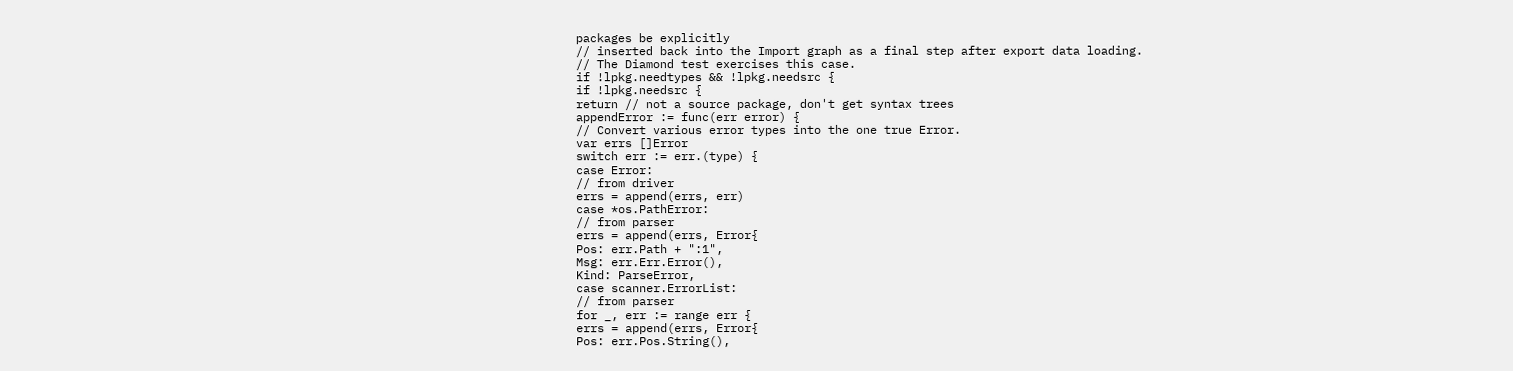packages be explicitly
// inserted back into the Import graph as a final step after export data loading.
// The Diamond test exercises this case.
if !lpkg.needtypes && !lpkg.needsrc {
if !lpkg.needsrc {
return // not a source package, don't get syntax trees
appendError := func(err error) {
// Convert various error types into the one true Error.
var errs []Error
switch err := err.(type) {
case Error:
// from driver
errs = append(errs, err)
case *os.PathError:
// from parser
errs = append(errs, Error{
Pos: err.Path + ":1",
Msg: err.Err.Error(),
Kind: ParseError,
case scanner.ErrorList:
// from parser
for _, err := range err {
errs = append(errs, Error{
Pos: err.Pos.String(),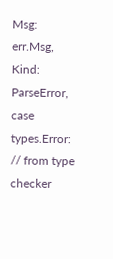Msg: err.Msg,
Kind: ParseError,
case types.Error:
// from type checker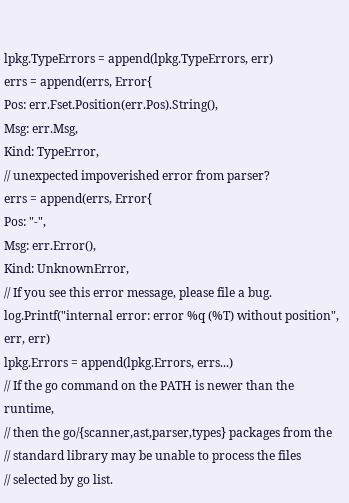lpkg.TypeErrors = append(lpkg.TypeErrors, err)
errs = append(errs, Error{
Pos: err.Fset.Position(err.Pos).String(),
Msg: err.Msg,
Kind: TypeError,
// unexpected impoverished error from parser?
errs = append(errs, Error{
Pos: "-",
Msg: err.Error(),
Kind: UnknownError,
// If you see this error message, please file a bug.
log.Printf("internal error: error %q (%T) without position", err, err)
lpkg.Errors = append(lpkg.Errors, errs...)
// If the go command on the PATH is newer than the runtime,
// then the go/{scanner,ast,parser,types} packages from the
// standard library may be unable to process the files
// selected by go list.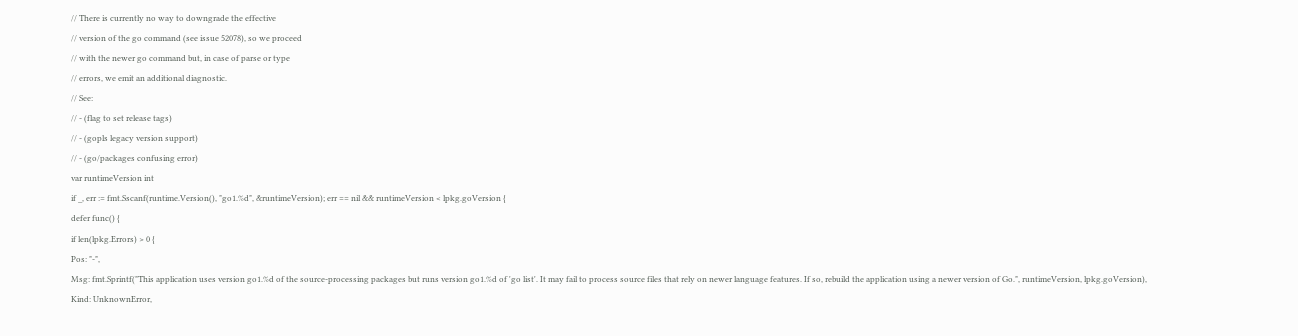// There is currently no way to downgrade the effective
// version of the go command (see issue 52078), so we proceed
// with the newer go command but, in case of parse or type
// errors, we emit an additional diagnostic.
// See:
// - (flag to set release tags)
// - (gopls legacy version support)
// - (go/packages confusing error)
var runtimeVersion int
if _, err := fmt.Sscanf(runtime.Version(), "go1.%d", &runtimeVersion); err == nil && runtimeVersion < lpkg.goVersion {
defer func() {
if len(lpkg.Errors) > 0 {
Pos: "-",
Msg: fmt.Sprintf("This application uses version go1.%d of the source-processing packages but runs version go1.%d of 'go list'. It may fail to process source files that rely on newer language features. If so, rebuild the application using a newer version of Go.", runtimeVersion, lpkg.goVersion),
Kind: UnknownError,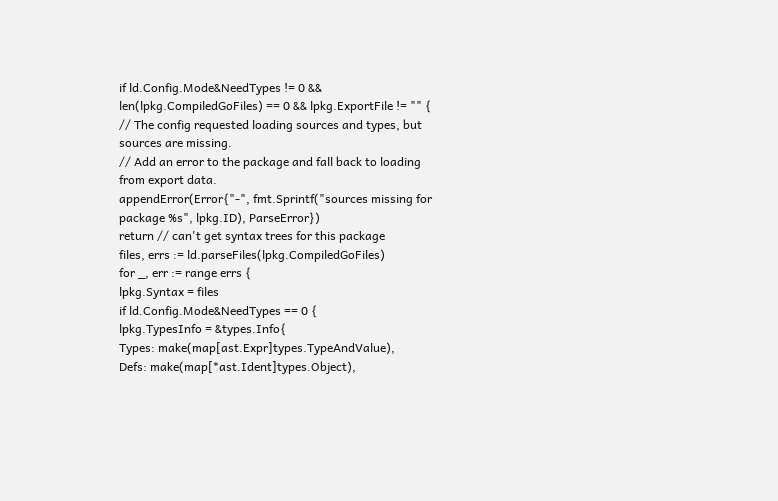if ld.Config.Mode&NeedTypes != 0 && len(lpkg.CompiledGoFiles) == 0 && lpkg.ExportFile != "" {
// The config requested loading sources and types, but sources are missing.
// Add an error to the package and fall back to loading from export data.
appendError(Error{"-", fmt.Sprintf("sources missing for package %s", lpkg.ID), ParseError})
return // can't get syntax trees for this package
files, errs := ld.parseFiles(lpkg.CompiledGoFiles)
for _, err := range errs {
lpkg.Syntax = files
if ld.Config.Mode&NeedTypes == 0 {
lpkg.TypesInfo = &types.Info{
Types: make(map[ast.Expr]types.TypeAndValue),
Defs: make(map[*ast.Ident]types.Object),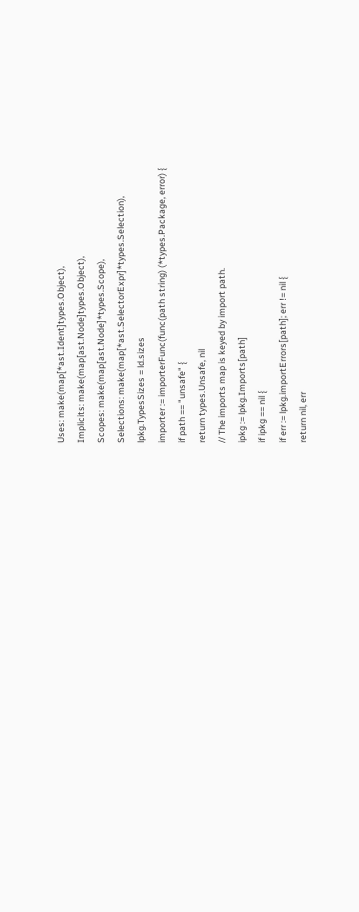Uses: make(map[*ast.Ident]types.Object),
Implicits: make(map[ast.Node]types.Object),
Scopes: make(map[ast.Node]*types.Scope),
Selections: make(map[*ast.SelectorExpr]*types.Selection),
lpkg.TypesSizes = ld.sizes
importer := importerFunc(func(path string) (*types.Package, error) {
if path == "unsafe" {
return types.Unsafe, nil
// The imports map is keyed by import path.
ipkg := lpkg.Imports[path]
if ipkg == nil {
if err := lpkg.importErrors[path]; err != nil {
return nil, err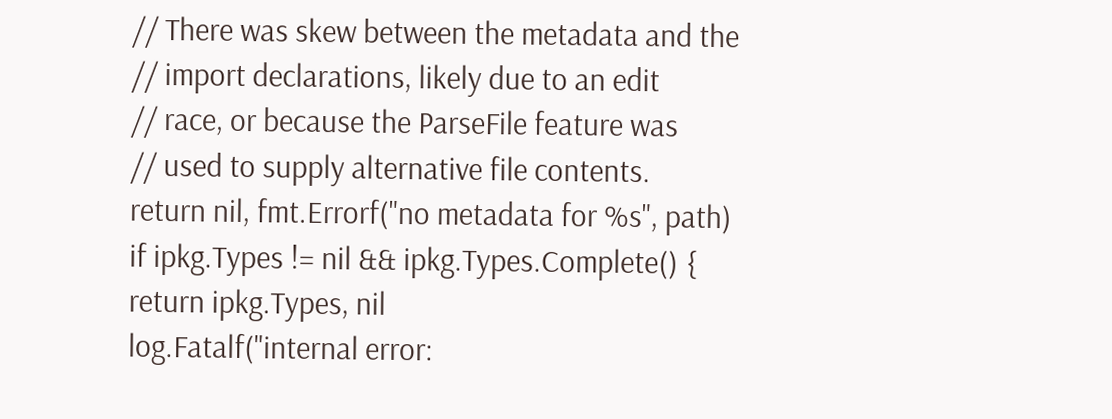// There was skew between the metadata and the
// import declarations, likely due to an edit
// race, or because the ParseFile feature was
// used to supply alternative file contents.
return nil, fmt.Errorf("no metadata for %s", path)
if ipkg.Types != nil && ipkg.Types.Complete() {
return ipkg.Types, nil
log.Fatalf("internal error: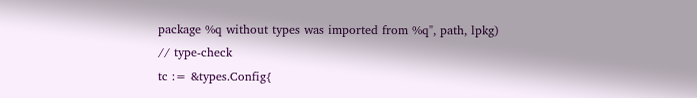package %q without types was imported from %q", path, lpkg)
// type-check
tc := &types.Config{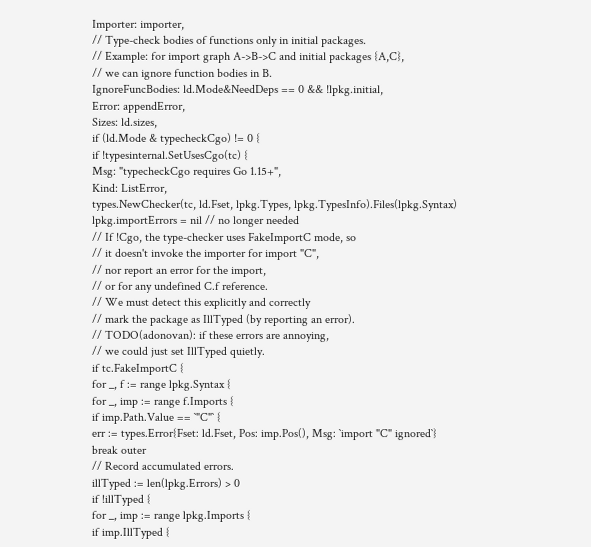Importer: importer,
// Type-check bodies of functions only in initial packages.
// Example: for import graph A->B->C and initial packages {A,C},
// we can ignore function bodies in B.
IgnoreFuncBodies: ld.Mode&NeedDeps == 0 && !lpkg.initial,
Error: appendError,
Sizes: ld.sizes,
if (ld.Mode & typecheckCgo) != 0 {
if !typesinternal.SetUsesCgo(tc) {
Msg: "typecheckCgo requires Go 1.15+",
Kind: ListError,
types.NewChecker(tc, ld.Fset, lpkg.Types, lpkg.TypesInfo).Files(lpkg.Syntax)
lpkg.importErrors = nil // no longer needed
// If !Cgo, the type-checker uses FakeImportC mode, so
// it doesn't invoke the importer for import "C",
// nor report an error for the import,
// or for any undefined C.f reference.
// We must detect this explicitly and correctly
// mark the package as IllTyped (by reporting an error).
// TODO(adonovan): if these errors are annoying,
// we could just set IllTyped quietly.
if tc.FakeImportC {
for _, f := range lpkg.Syntax {
for _, imp := range f.Imports {
if imp.Path.Value == `"C"` {
err := types.Error{Fset: ld.Fset, Pos: imp.Pos(), Msg: `import "C" ignored`}
break outer
// Record accumulated errors.
illTyped := len(lpkg.Errors) > 0
if !illTyped {
for _, imp := range lpkg.Imports {
if imp.IllTyped {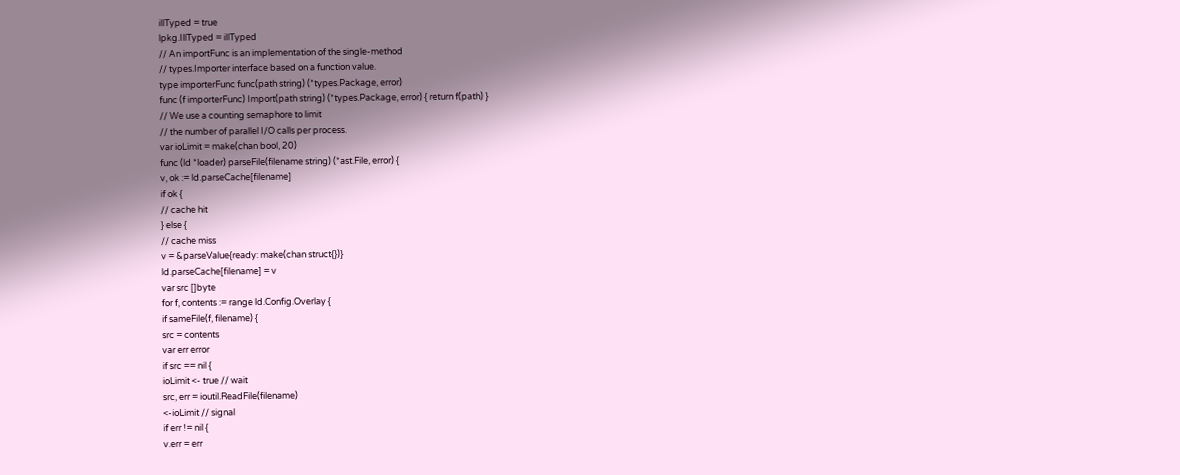illTyped = true
lpkg.IllTyped = illTyped
// An importFunc is an implementation of the single-method
// types.Importer interface based on a function value.
type importerFunc func(path string) (*types.Package, error)
func (f importerFunc) Import(path string) (*types.Package, error) { return f(path) }
// We use a counting semaphore to limit
// the number of parallel I/O calls per process.
var ioLimit = make(chan bool, 20)
func (ld *loader) parseFile(filename string) (*ast.File, error) {
v, ok := ld.parseCache[filename]
if ok {
// cache hit
} else {
// cache miss
v = &parseValue{ready: make(chan struct{})}
ld.parseCache[filename] = v
var src []byte
for f, contents := range ld.Config.Overlay {
if sameFile(f, filename) {
src = contents
var err error
if src == nil {
ioLimit <- true // wait
src, err = ioutil.ReadFile(filename)
<-ioLimit // signal
if err != nil {
v.err = err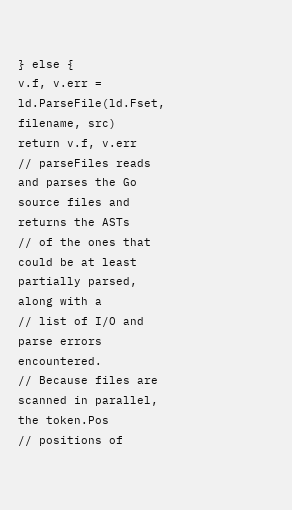} else {
v.f, v.err = ld.ParseFile(ld.Fset, filename, src)
return v.f, v.err
// parseFiles reads and parses the Go source files and returns the ASTs
// of the ones that could be at least partially parsed, along with a
// list of I/O and parse errors encountered.
// Because files are scanned in parallel, the token.Pos
// positions of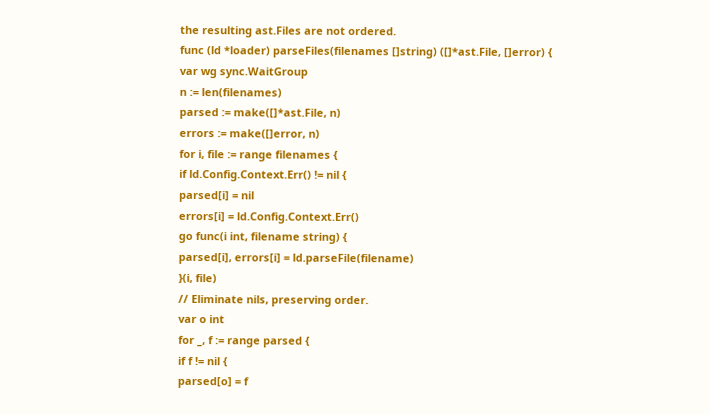the resulting ast.Files are not ordered.
func (ld *loader) parseFiles(filenames []string) ([]*ast.File, []error) {
var wg sync.WaitGroup
n := len(filenames)
parsed := make([]*ast.File, n)
errors := make([]error, n)
for i, file := range filenames {
if ld.Config.Context.Err() != nil {
parsed[i] = nil
errors[i] = ld.Config.Context.Err()
go func(i int, filename string) {
parsed[i], errors[i] = ld.parseFile(filename)
}(i, file)
// Eliminate nils, preserving order.
var o int
for _, f := range parsed {
if f != nil {
parsed[o] = f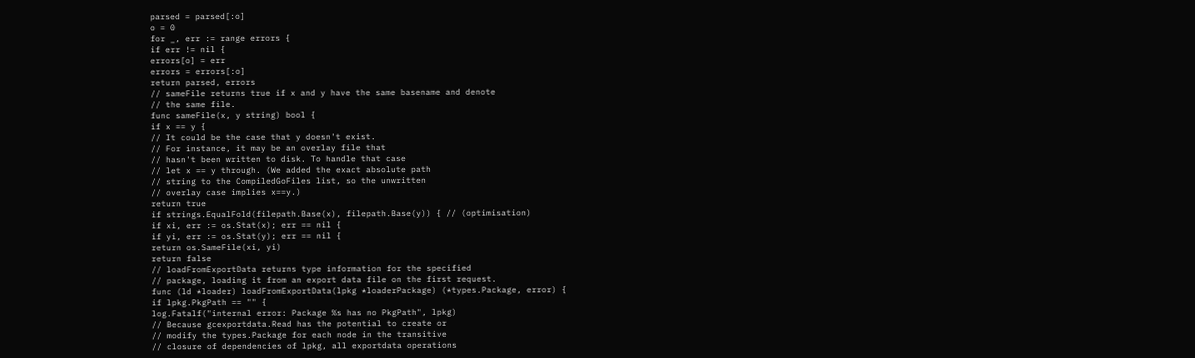parsed = parsed[:o]
o = 0
for _, err := range errors {
if err != nil {
errors[o] = err
errors = errors[:o]
return parsed, errors
// sameFile returns true if x and y have the same basename and denote
// the same file.
func sameFile(x, y string) bool {
if x == y {
// It could be the case that y doesn't exist.
// For instance, it may be an overlay file that
// hasn't been written to disk. To handle that case
// let x == y through. (We added the exact absolute path
// string to the CompiledGoFiles list, so the unwritten
// overlay case implies x==y.)
return true
if strings.EqualFold(filepath.Base(x), filepath.Base(y)) { // (optimisation)
if xi, err := os.Stat(x); err == nil {
if yi, err := os.Stat(y); err == nil {
return os.SameFile(xi, yi)
return false
// loadFromExportData returns type information for the specified
// package, loading it from an export data file on the first request.
func (ld *loader) loadFromExportData(lpkg *loaderPackage) (*types.Package, error) {
if lpkg.PkgPath == "" {
log.Fatalf("internal error: Package %s has no PkgPath", lpkg)
// Because gcexportdata.Read has the potential to create or
// modify the types.Package for each node in the transitive
// closure of dependencies of lpkg, all exportdata operations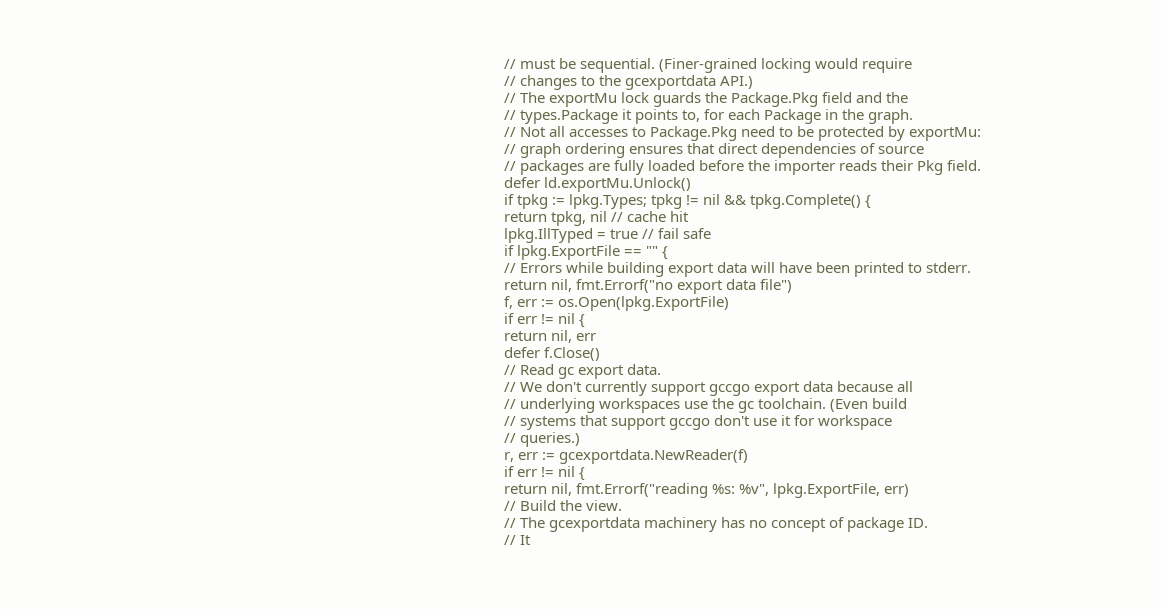// must be sequential. (Finer-grained locking would require
// changes to the gcexportdata API.)
// The exportMu lock guards the Package.Pkg field and the
// types.Package it points to, for each Package in the graph.
// Not all accesses to Package.Pkg need to be protected by exportMu:
// graph ordering ensures that direct dependencies of source
// packages are fully loaded before the importer reads their Pkg field.
defer ld.exportMu.Unlock()
if tpkg := lpkg.Types; tpkg != nil && tpkg.Complete() {
return tpkg, nil // cache hit
lpkg.IllTyped = true // fail safe
if lpkg.ExportFile == "" {
// Errors while building export data will have been printed to stderr.
return nil, fmt.Errorf("no export data file")
f, err := os.Open(lpkg.ExportFile)
if err != nil {
return nil, err
defer f.Close()
// Read gc export data.
// We don't currently support gccgo export data because all
// underlying workspaces use the gc toolchain. (Even build
// systems that support gccgo don't use it for workspace
// queries.)
r, err := gcexportdata.NewReader(f)
if err != nil {
return nil, fmt.Errorf("reading %s: %v", lpkg.ExportFile, err)
// Build the view.
// The gcexportdata machinery has no concept of package ID.
// It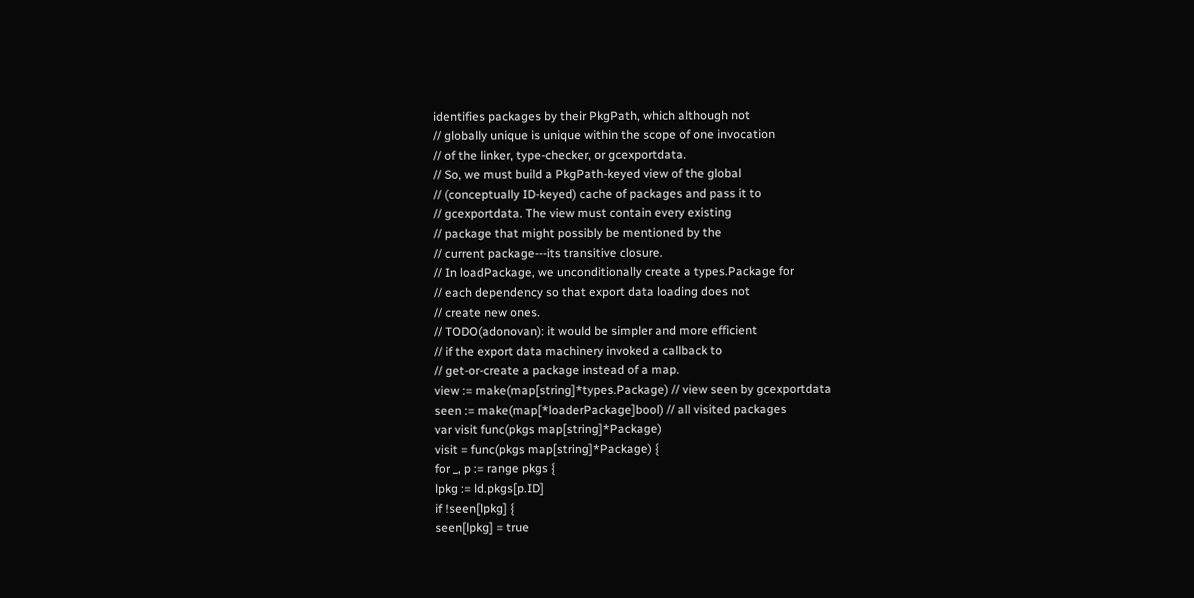identifies packages by their PkgPath, which although not
// globally unique is unique within the scope of one invocation
// of the linker, type-checker, or gcexportdata.
// So, we must build a PkgPath-keyed view of the global
// (conceptually ID-keyed) cache of packages and pass it to
// gcexportdata. The view must contain every existing
// package that might possibly be mentioned by the
// current package---its transitive closure.
// In loadPackage, we unconditionally create a types.Package for
// each dependency so that export data loading does not
// create new ones.
// TODO(adonovan): it would be simpler and more efficient
// if the export data machinery invoked a callback to
// get-or-create a package instead of a map.
view := make(map[string]*types.Package) // view seen by gcexportdata
seen := make(map[*loaderPackage]bool) // all visited packages
var visit func(pkgs map[string]*Package)
visit = func(pkgs map[string]*Package) {
for _, p := range pkgs {
lpkg := ld.pkgs[p.ID]
if !seen[lpkg] {
seen[lpkg] = true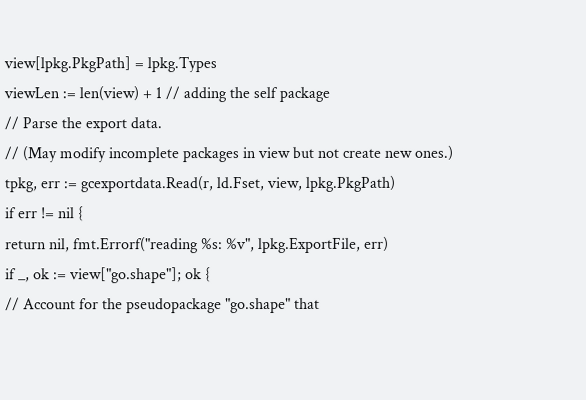view[lpkg.PkgPath] = lpkg.Types
viewLen := len(view) + 1 // adding the self package
// Parse the export data.
// (May modify incomplete packages in view but not create new ones.)
tpkg, err := gcexportdata.Read(r, ld.Fset, view, lpkg.PkgPath)
if err != nil {
return nil, fmt.Errorf("reading %s: %v", lpkg.ExportFile, err)
if _, ok := view["go.shape"]; ok {
// Account for the pseudopackage "go.shape" that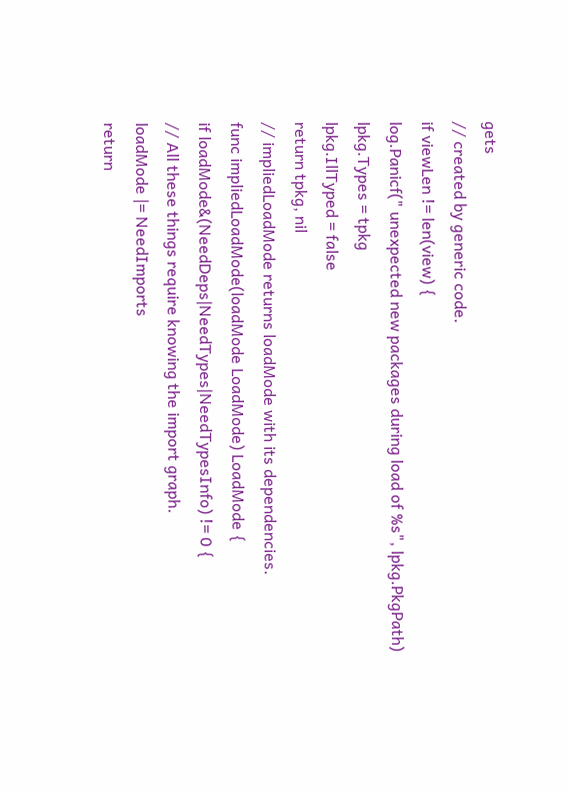gets
// created by generic code.
if viewLen != len(view) {
log.Panicf(" unexpected new packages during load of %s", lpkg.PkgPath)
lpkg.Types = tpkg
lpkg.IllTyped = false
return tpkg, nil
// impliedLoadMode returns loadMode with its dependencies.
func impliedLoadMode(loadMode LoadMode) LoadMode {
if loadMode&(NeedDeps|NeedTypes|NeedTypesInfo) != 0 {
// All these things require knowing the import graph.
loadMode |= NeedImports
return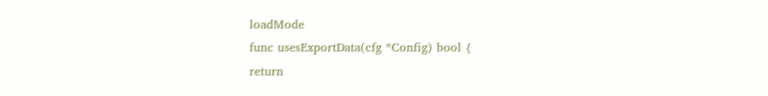loadMode
func usesExportData(cfg *Config) bool {
return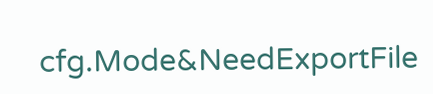cfg.Mode&NeedExportFile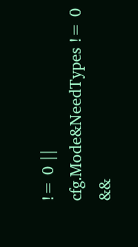!= 0 || cfg.Mode&NeedTypes != 0 &&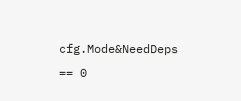cfg.Mode&NeedDeps == 0